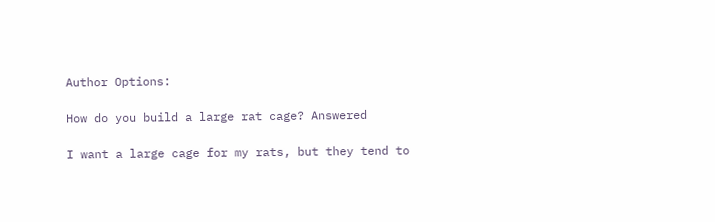Author Options:

How do you build a large rat cage? Answered

I want a large cage for my rats, but they tend to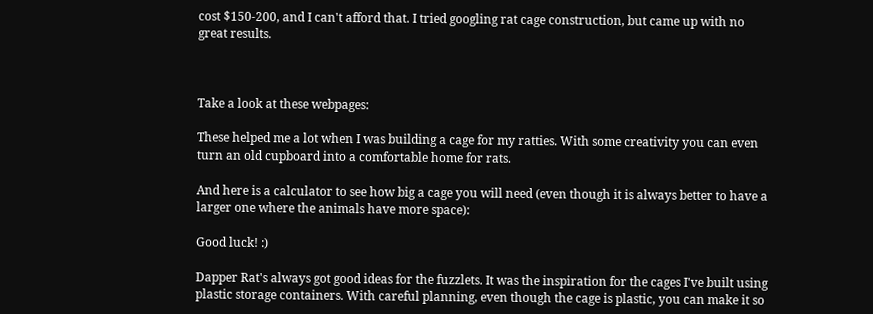cost $150-200, and I can't afford that. I tried googling rat cage construction, but came up with no great results.



Take a look at these webpages:

These helped me a lot when I was building a cage for my ratties. With some creativity you can even turn an old cupboard into a comfortable home for rats.

And here is a calculator to see how big a cage you will need (even though it is always better to have a larger one where the animals have more space):

Good luck! :)

Dapper Rat's always got good ideas for the fuzzlets. It was the inspiration for the cages I've built using plastic storage containers. With careful planning, even though the cage is plastic, you can make it so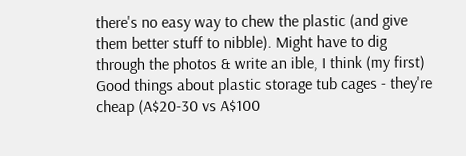there's no easy way to chew the plastic (and give them better stuff to nibble). Might have to dig through the photos & write an ible, I think (my first)
Good things about plastic storage tub cages - they're cheap (A$20-30 vs A$100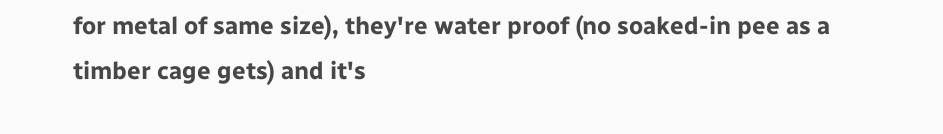for metal of same size), they're water proof (no soaked-in pee as a timber cage gets) and it's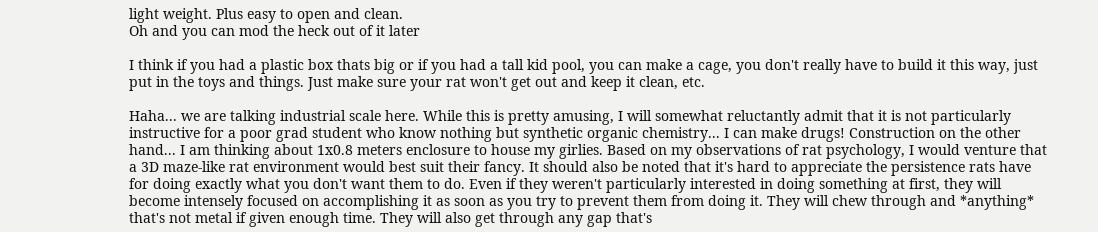light weight. Plus easy to open and clean.
Oh and you can mod the heck out of it later

I think if you had a plastic box thats big or if you had a tall kid pool, you can make a cage, you don't really have to build it this way, just put in the toys and things. Just make sure your rat won't get out and keep it clean, etc.

Haha... we are talking industrial scale here. While this is pretty amusing, I will somewhat reluctantly admit that it is not particularly instructive for a poor grad student who know nothing but synthetic organic chemistry... I can make drugs! Construction on the other hand... I am thinking about 1x0.8 meters enclosure to house my girlies. Based on my observations of rat psychology, I would venture that a 3D maze-like rat environment would best suit their fancy. It should also be noted that it's hard to appreciate the persistence rats have for doing exactly what you don't want them to do. Even if they weren't particularly interested in doing something at first, they will become intensely focused on accomplishing it as soon as you try to prevent them from doing it. They will chew through and *anything* that's not metal if given enough time. They will also get through any gap that's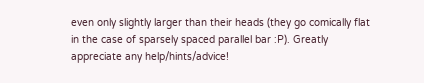even only slightly larger than their heads (they go comically flat in the case of sparsely spaced parallel bar :P). Greatly appreciate any help/hints/advice!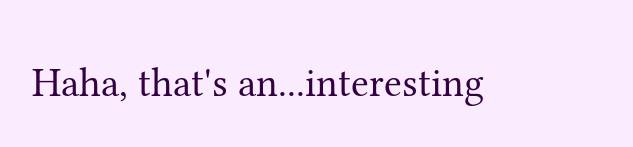Haha, that's an...interesting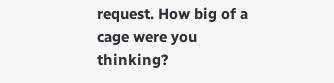request. How big of a cage were you thinking?